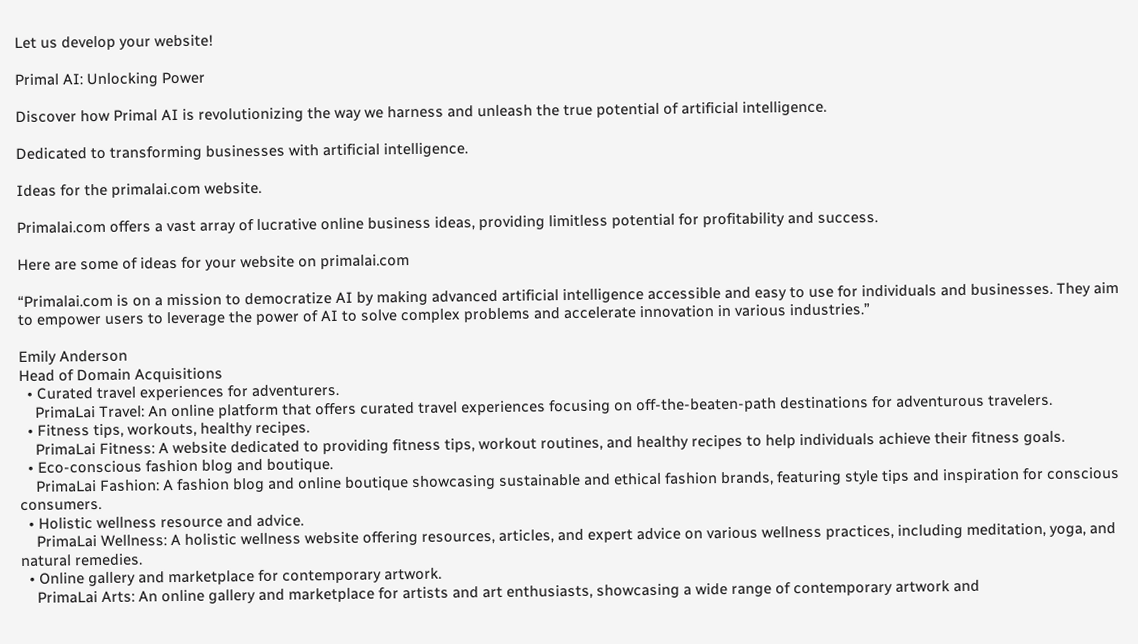Let us develop your website!

Primal AI: Unlocking Power

Discover how Primal AI is revolutionizing the way we harness and unleash the true potential of artificial intelligence.

Dedicated to transforming businesses with artificial intelligence.

Ideas for the primalai.com website.

Primalai.com offers a vast array of lucrative online business ideas, providing limitless potential for profitability and success.

Here are some of ideas for your website on primalai.com

“Primalai.com is on a mission to democratize AI by making advanced artificial intelligence accessible and easy to use for individuals and businesses. They aim to empower users to leverage the power of AI to solve complex problems and accelerate innovation in various industries.”

Emily Anderson
Head of Domain Acquisitions
  • Curated travel experiences for adventurers.
    PrimaLai Travel: An online platform that offers curated travel experiences focusing on off-the-beaten-path destinations for adventurous travelers.
  • Fitness tips, workouts, healthy recipes.
    PrimaLai Fitness: A website dedicated to providing fitness tips, workout routines, and healthy recipes to help individuals achieve their fitness goals.
  • Eco-conscious fashion blog and boutique.
    PrimaLai Fashion: A fashion blog and online boutique showcasing sustainable and ethical fashion brands, featuring style tips and inspiration for conscious consumers.
  • Holistic wellness resource and advice.
    PrimaLai Wellness: A holistic wellness website offering resources, articles, and expert advice on various wellness practices, including meditation, yoga, and natural remedies.
  • Online gallery and marketplace for contemporary artwork.
    PrimaLai Arts: An online gallery and marketplace for artists and art enthusiasts, showcasing a wide range of contemporary artwork and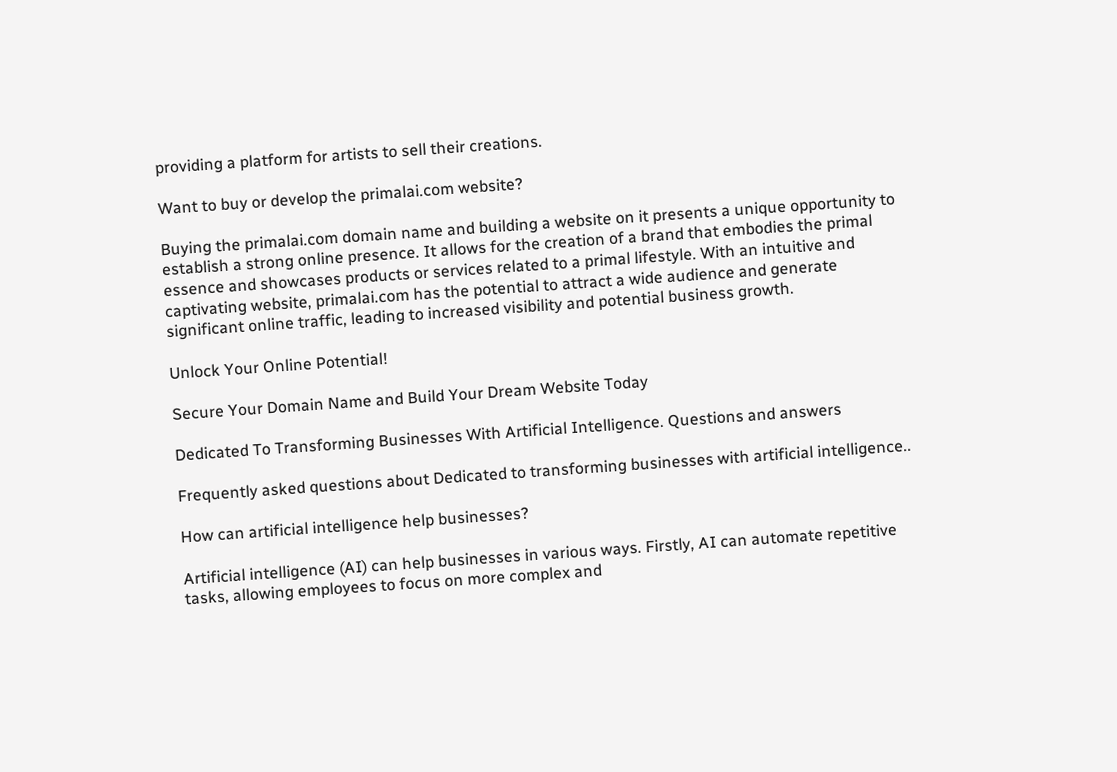providing a platform for artists to sell their creations.

Want to buy or develop the primalai.com website?

Buying the primalai.com domain name and building a website on it presents a unique opportunity to establish a strong online presence. It allows for the creation of a brand that embodies the primal essence and showcases products or services related to a primal lifestyle. With an intuitive and captivating website, primalai.com has the potential to attract a wide audience and generate significant online traffic, leading to increased visibility and potential business growth.

Unlock Your Online Potential!

Secure Your Domain Name and Build Your Dream Website Today

Dedicated To Transforming Businesses With Artificial Intelligence. Questions and answers

Frequently asked questions about Dedicated to transforming businesses with artificial intelligence..

How can artificial intelligence help businesses?

Artificial intelligence (AI) can help businesses in various ways. Firstly, AI can automate repetitive tasks, allowing employees to focus on more complex and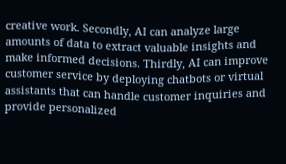creative work. Secondly, AI can analyze large amounts of data to extract valuable insights and make informed decisions. Thirdly, AI can improve customer service by deploying chatbots or virtual assistants that can handle customer inquiries and provide personalized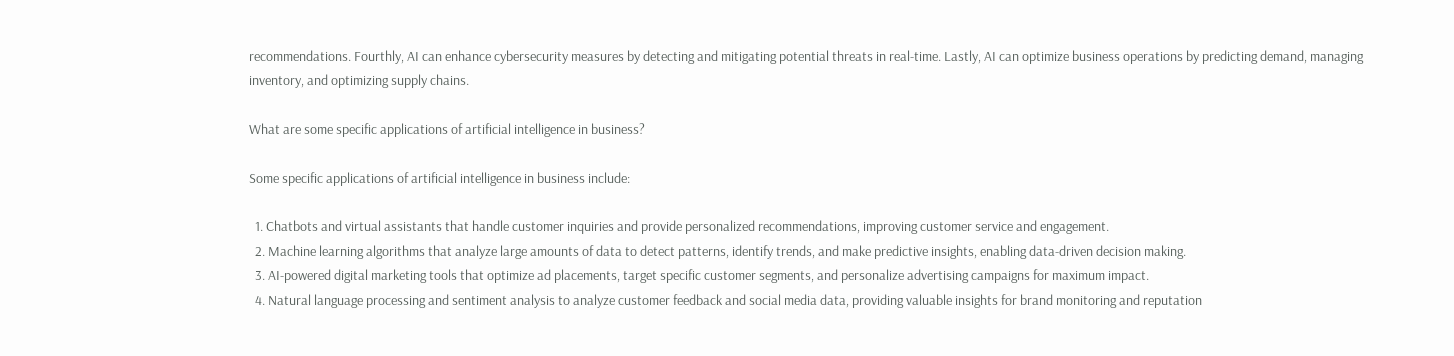recommendations. Fourthly, AI can enhance cybersecurity measures by detecting and mitigating potential threats in real-time. Lastly, AI can optimize business operations by predicting demand, managing inventory, and optimizing supply chains.

What are some specific applications of artificial intelligence in business?

Some specific applications of artificial intelligence in business include:

  1. Chatbots and virtual assistants that handle customer inquiries and provide personalized recommendations, improving customer service and engagement.
  2. Machine learning algorithms that analyze large amounts of data to detect patterns, identify trends, and make predictive insights, enabling data-driven decision making.
  3. AI-powered digital marketing tools that optimize ad placements, target specific customer segments, and personalize advertising campaigns for maximum impact.
  4. Natural language processing and sentiment analysis to analyze customer feedback and social media data, providing valuable insights for brand monitoring and reputation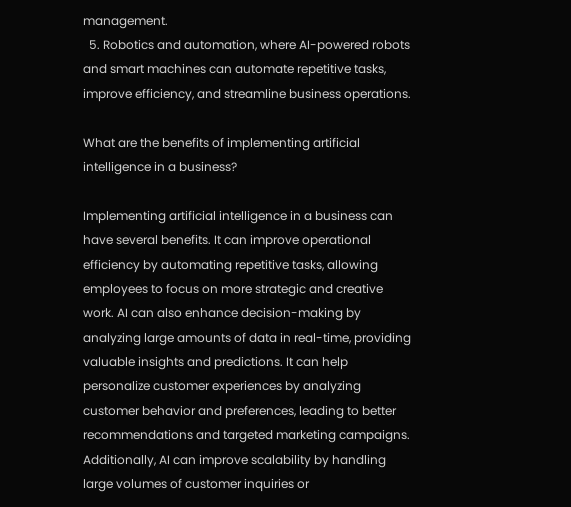management.
  5. Robotics and automation, where AI-powered robots and smart machines can automate repetitive tasks, improve efficiency, and streamline business operations.

What are the benefits of implementing artificial intelligence in a business?

Implementing artificial intelligence in a business can have several benefits. It can improve operational efficiency by automating repetitive tasks, allowing employees to focus on more strategic and creative work. AI can also enhance decision-making by analyzing large amounts of data in real-time, providing valuable insights and predictions. It can help personalize customer experiences by analyzing customer behavior and preferences, leading to better recommendations and targeted marketing campaigns. Additionally, AI can improve scalability by handling large volumes of customer inquiries or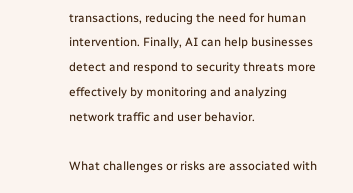transactions, reducing the need for human intervention. Finally, AI can help businesses detect and respond to security threats more effectively by monitoring and analyzing network traffic and user behavior.

What challenges or risks are associated with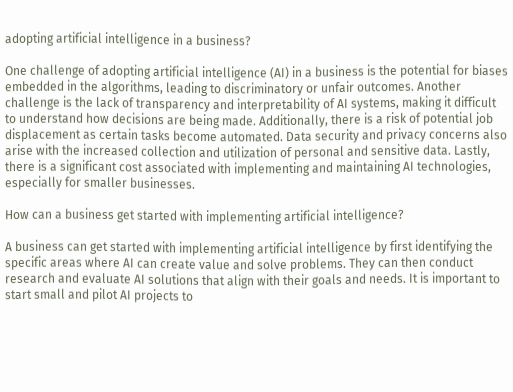adopting artificial intelligence in a business?

One challenge of adopting artificial intelligence (AI) in a business is the potential for biases embedded in the algorithms, leading to discriminatory or unfair outcomes. Another challenge is the lack of transparency and interpretability of AI systems, making it difficult to understand how decisions are being made. Additionally, there is a risk of potential job displacement as certain tasks become automated. Data security and privacy concerns also arise with the increased collection and utilization of personal and sensitive data. Lastly, there is a significant cost associated with implementing and maintaining AI technologies, especially for smaller businesses.

How can a business get started with implementing artificial intelligence?

A business can get started with implementing artificial intelligence by first identifying the specific areas where AI can create value and solve problems. They can then conduct research and evaluate AI solutions that align with their goals and needs. It is important to start small and pilot AI projects to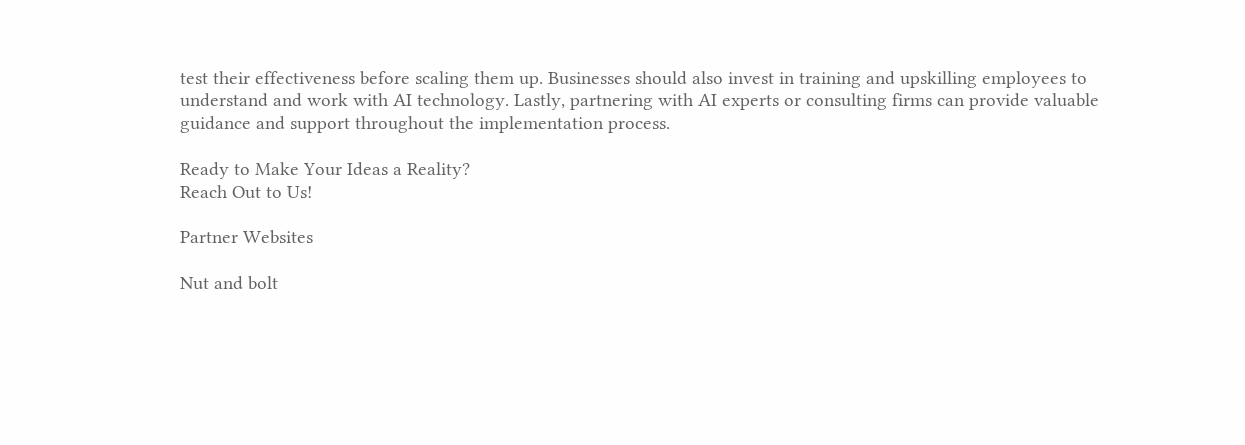test their effectiveness before scaling them up. Businesses should also invest in training and upskilling employees to understand and work with AI technology. Lastly, partnering with AI experts or consulting firms can provide valuable guidance and support throughout the implementation process.

Ready to Make Your Ideas a Reality?
Reach Out to Us!

Partner Websites

Nut and bolt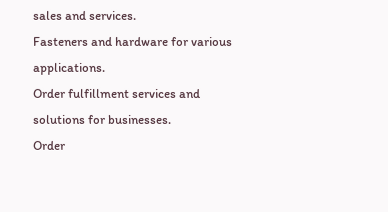sales and services.
Fasteners and hardware for various applications.
Order fulfillment services and solutions for businesses.
Order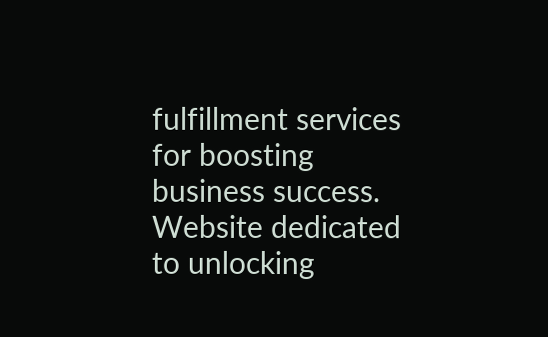fulfillment services for boosting business success.
Website dedicated to unlocking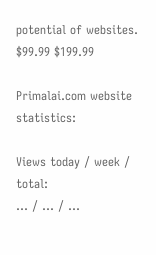potential of websites.
$99.99 $199.99

Primalai.com website statistics:

Views today / week / total:
... / ... / ...